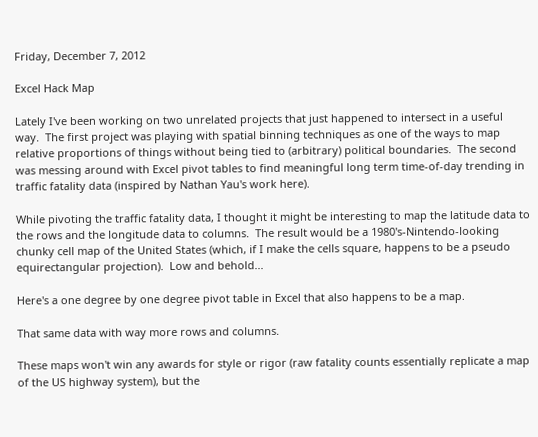Friday, December 7, 2012

Excel Hack Map

Lately I've been working on two unrelated projects that just happened to intersect in a useful way.  The first project was playing with spatial binning techniques as one of the ways to map relative proportions of things without being tied to (arbitrary) political boundaries.  The second was messing around with Excel pivot tables to find meaningful long term time-of-day trending in traffic fatality data (inspired by Nathan Yau's work here).

While pivoting the traffic fatality data, I thought it might be interesting to map the latitude data to the rows and the longitude data to columns.  The result would be a 1980's-Nintendo-looking chunky cell map of the United States (which, if I make the cells square, happens to be a pseudo equirectangular projection).  Low and behold...

Here's a one degree by one degree pivot table in Excel that also happens to be a map.

That same data with way more rows and columns.

These maps won't win any awards for style or rigor (raw fatality counts essentially replicate a map of the US highway system), but the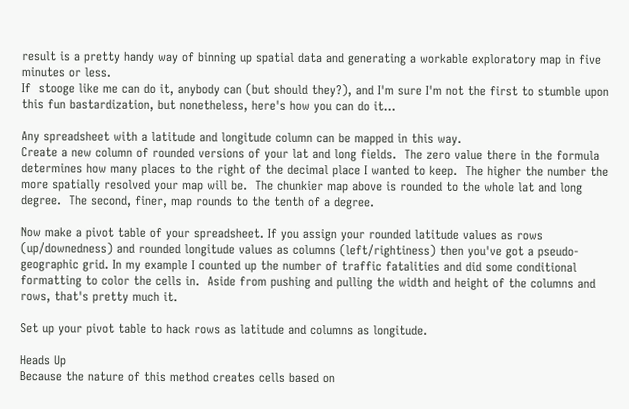result is a pretty handy way of binning up spatial data and generating a workable exploratory map in five minutes or less.
If  stooge like me can do it, anybody can (but should they?), and I'm sure I'm not the first to stumble upon this fun bastardization, but nonetheless, here's how you can do it...

Any spreadsheet with a latitude and longitude column can be mapped in this way.
Create a new column of rounded versions of your lat and long fields.  The zero value there in the formula determines how many places to the right of the decimal place I wanted to keep.  The higher the number the more spatially resolved your map will be.  The chunkier map above is rounded to the whole lat and long degree.  The second, finer, map rounds to the tenth of a degree.

Now make a pivot table of your spreadsheet. If you assign your rounded latitude values as rows (up/downedness) and rounded longitude values as columns (left/rightiness) then you've got a pseudo-geographic grid. In my example I counted up the number of traffic fatalities and did some conditional formatting to color the cells in.  Aside from pushing and pulling the width and height of the columns and rows, that's pretty much it.

Set up your pivot table to hack rows as latitude and columns as longitude.

Heads Up
Because the nature of this method creates cells based on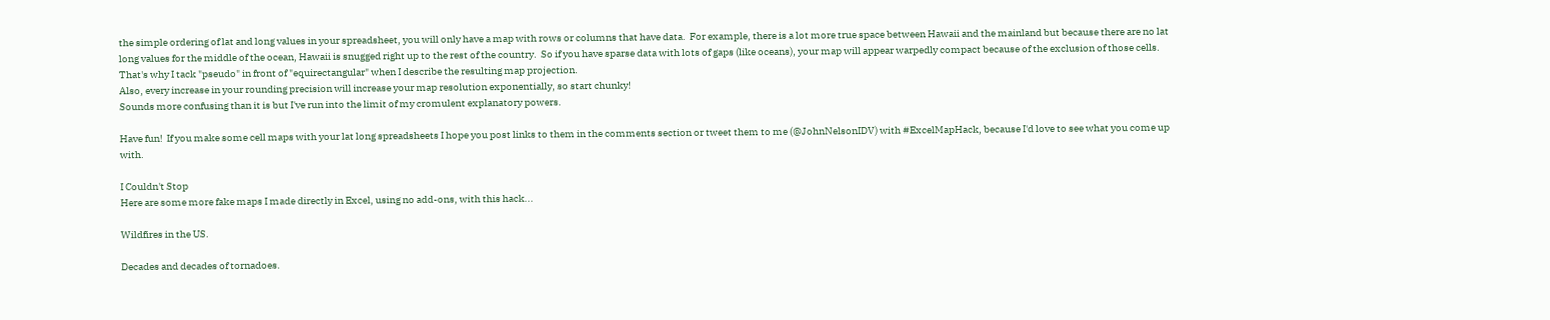the simple ordering of lat and long values in your spreadsheet, you will only have a map with rows or columns that have data.  For example, there is a lot more true space between Hawaii and the mainland but because there are no lat long values for the middle of the ocean, Hawaii is snugged right up to the rest of the country.  So if you have sparse data with lots of gaps (like oceans), your map will appear warpedly compact because of the exclusion of those cells.  That's why I tack "pseudo" in front of "equirectangular" when I describe the resulting map projection.
Also, every increase in your rounding precision will increase your map resolution exponentially, so start chunky!
Sounds more confusing than it is but I've run into the limit of my cromulent explanatory powers.

Have fun!  If you make some cell maps with your lat long spreadsheets I hope you post links to them in the comments section or tweet them to me (@JohnNelsonIDV) with #ExcelMapHack, because I'd love to see what you come up with.

I Couldn't Stop
Here are some more fake maps I made directly in Excel, using no add-ons, with this hack...

Wildfires in the US.

Decades and decades of tornadoes.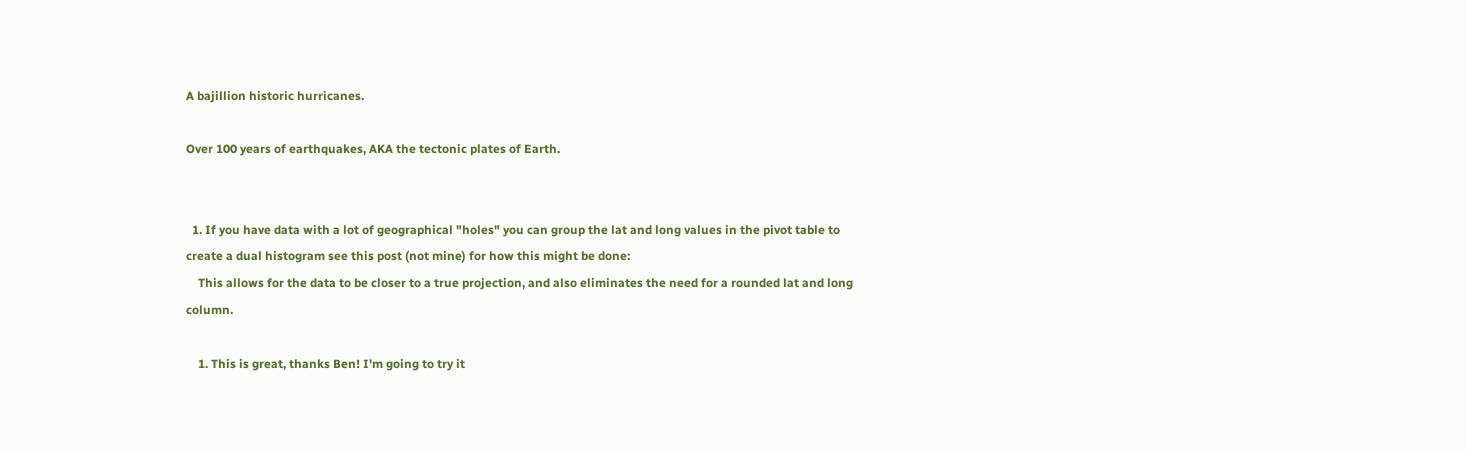A bajillion historic hurricanes.

Over 100 years of earthquakes, AKA the tectonic plates of Earth.


  1. If you have data with a lot of geographical "holes" you can group the lat and long values in the pivot table to create a dual histogram see this post (not mine) for how this might be done:
    This allows for the data to be closer to a true projection, and also eliminates the need for a rounded lat and long column.

    1. This is great, thanks Ben! I'm going to try it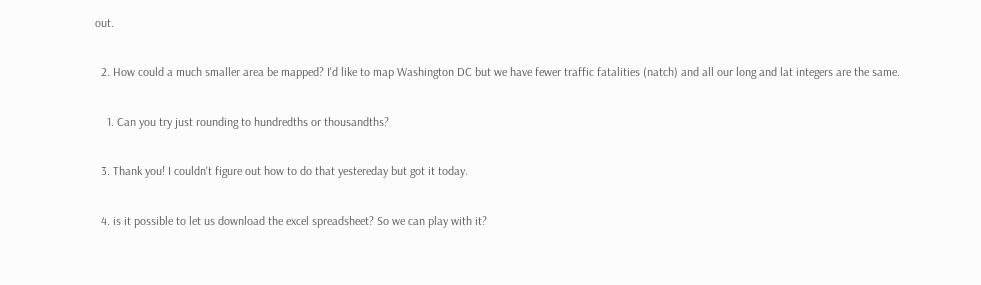out.

  2. How could a much smaller area be mapped? I'd like to map Washington DC but we have fewer traffic fatalities (natch) and all our long and lat integers are the same.

    1. Can you try just rounding to hundredths or thousandths?

  3. Thank you! I couldn't figure out how to do that yestereday but got it today.

  4. is it possible to let us download the excel spreadsheet? So we can play with it?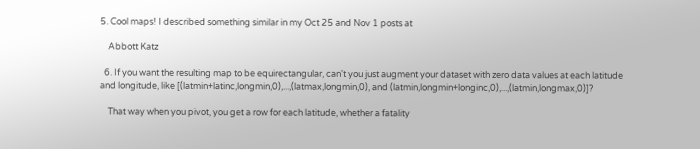5. Cool maps! I described something similar in my Oct 25 and Nov 1 posts at

    Abbott Katz

  6. If you want the resulting map to be equirectangular, can't you just augment your dataset with zero data values at each latitude and longitude, like [(latmin+latinc,longmin,0),...,(latmax,longmin,0), and (latmin,longmin+longinc,0),...,(latmin,longmax,0)]?

    That way when you pivot, you get a row for each latitude, whether a fatality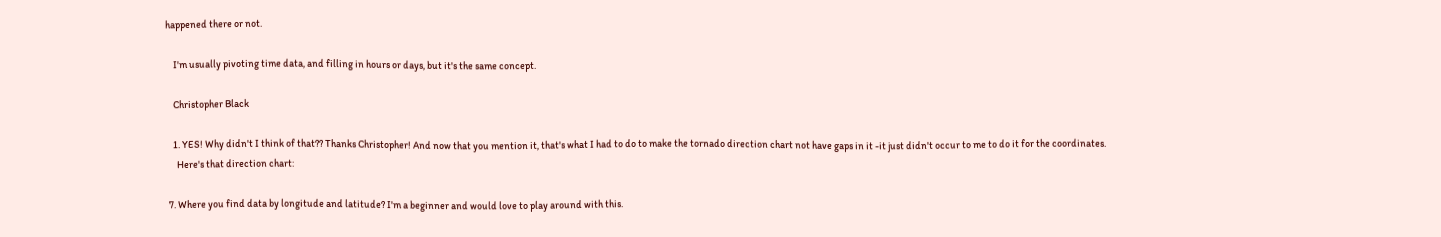happened there or not.

    I'm usually pivoting time data, and filling in hours or days, but it's the same concept.

    Christopher Black

    1. YES! Why didn't I think of that?? Thanks Christopher! And now that you mention it, that's what I had to do to make the tornado direction chart not have gaps in it -it just didn't occur to me to do it for the coordinates.
      Here's that direction chart:

  7. Where you find data by longitude and latitude? I'm a beginner and would love to play around with this.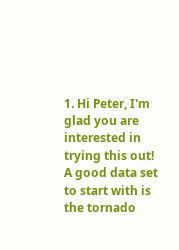1. Hi Peter, I'm glad you are interested in trying this out! A good data set to start with is the tornado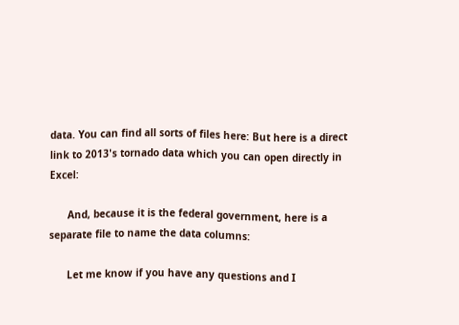data. You can find all sorts of files here: But here is a direct link to 2013's tornado data which you can open directly in Excel:

      And, because it is the federal government, here is a separate file to name the data columns:

      Let me know if you have any questions and I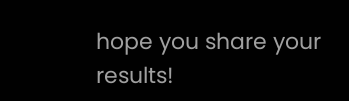hope you share your results!